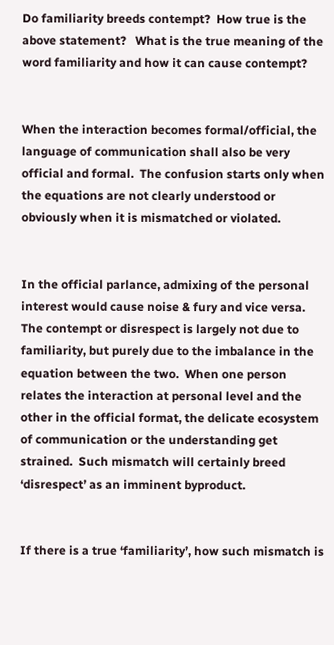Do familiarity breeds contempt?  How true is the above statement?   What is the true meaning of the word familiarity and how it can cause contempt?


When the interaction becomes formal/official, the language of communication shall also be very official and formal.  The confusion starts only when the equations are not clearly understood or obviously when it is mismatched or violated.


In the official parlance, admixing of the personal interest would cause noise & fury and vice versa.  The contempt or disrespect is largely not due to familiarity, but purely due to the imbalance in the equation between the two.  When one person relates the interaction at personal level and the other in the official format, the delicate ecosystem of communication or the understanding get strained.  Such mismatch will certainly breed ‘disrespect’ as an imminent byproduct.


If there is a true ‘familiarity’, how such mismatch is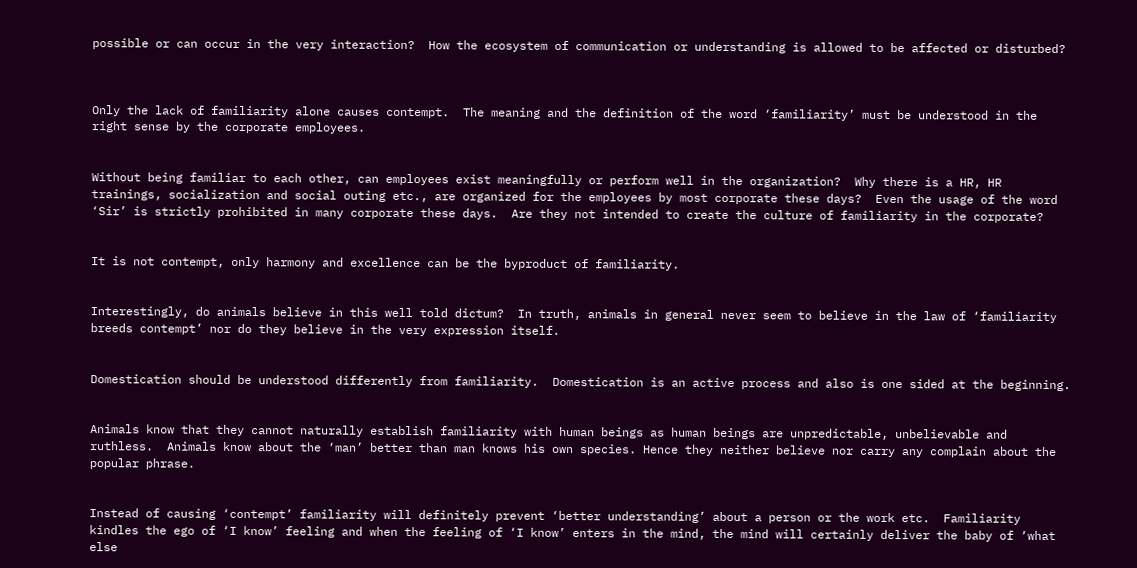possible or can occur in the very interaction?  How the ecosystem of communication or understanding is allowed to be affected or disturbed?



Only the lack of familiarity alone causes contempt.  The meaning and the definition of the word ‘familiarity’ must be understood in the right sense by the corporate employees.


Without being familiar to each other, can employees exist meaningfully or perform well in the organization?  Why there is a HR, HR trainings, socialization and social outing etc., are organized for the employees by most corporate these days?  Even the usage of the word ‘Sir’ is strictly prohibited in many corporate these days.  Are they not intended to create the culture of familiarity in the corporate?


It is not contempt, only harmony and excellence can be the byproduct of familiarity.


Interestingly, do animals believe in this well told dictum?  In truth, animals in general never seem to believe in the law of ‘familiarity breeds contempt’ nor do they believe in the very expression itself.


Domestication should be understood differently from familiarity.  Domestication is an active process and also is one sided at the beginning.


Animals know that they cannot naturally establish familiarity with human beings as human beings are unpredictable, unbelievable and ruthless.  Animals know about the ‘man’ better than man knows his own species. Hence they neither believe nor carry any complain about the popular phrase.


Instead of causing ‘contempt’ familiarity will definitely prevent ‘better understanding’ about a person or the work etc.  Familiarity kindles the ego of ‘I know’ feeling and when the feeling of ‘I know’ enters in the mind, the mind will certainly deliver the baby of ‘what else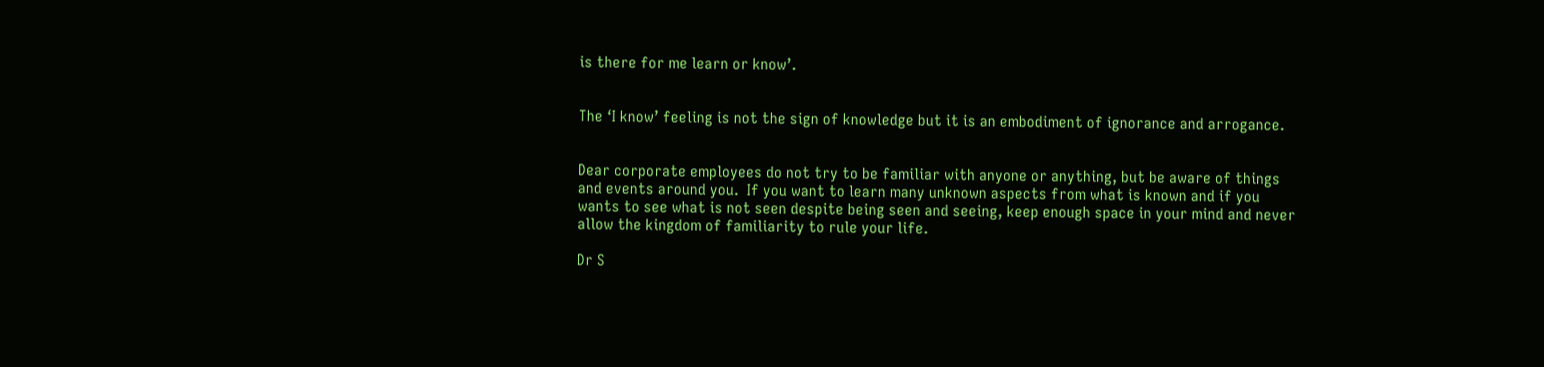is there for me learn or know’.


The ‘I know’ feeling is not the sign of knowledge but it is an embodiment of ignorance and arrogance.


Dear corporate employees do not try to be familiar with anyone or anything, but be aware of things and events around you.  If you want to learn many unknown aspects from what is known and if you wants to see what is not seen despite being seen and seeing, keep enough space in your mind and never allow the kingdom of familiarity to rule your life.

Dr S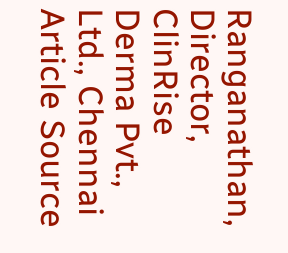Ranganathan, Director, ClinRise Derma Pvt., Ltd., Chennai
Article Source